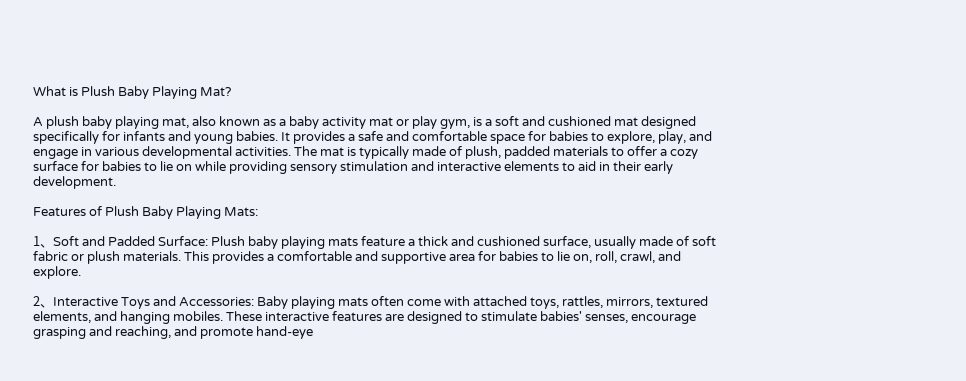What is Plush Baby Playing Mat?

A plush baby playing mat, also known as a baby activity mat or play gym, is a soft and cushioned mat designed specifically for infants and young babies. It provides a safe and comfortable space for babies to explore, play, and engage in various developmental activities. The mat is typically made of plush, padded materials to offer a cozy surface for babies to lie on while providing sensory stimulation and interactive elements to aid in their early development.

Features of Plush Baby Playing Mats:

1、Soft and Padded Surface: Plush baby playing mats feature a thick and cushioned surface, usually made of soft fabric or plush materials. This provides a comfortable and supportive area for babies to lie on, roll, crawl, and explore.

2、Interactive Toys and Accessories: Baby playing mats often come with attached toys, rattles, mirrors, textured elements, and hanging mobiles. These interactive features are designed to stimulate babies' senses, encourage grasping and reaching, and promote hand-eye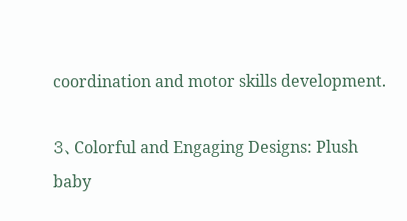coordination and motor skills development.

3、Colorful and Engaging Designs: Plush baby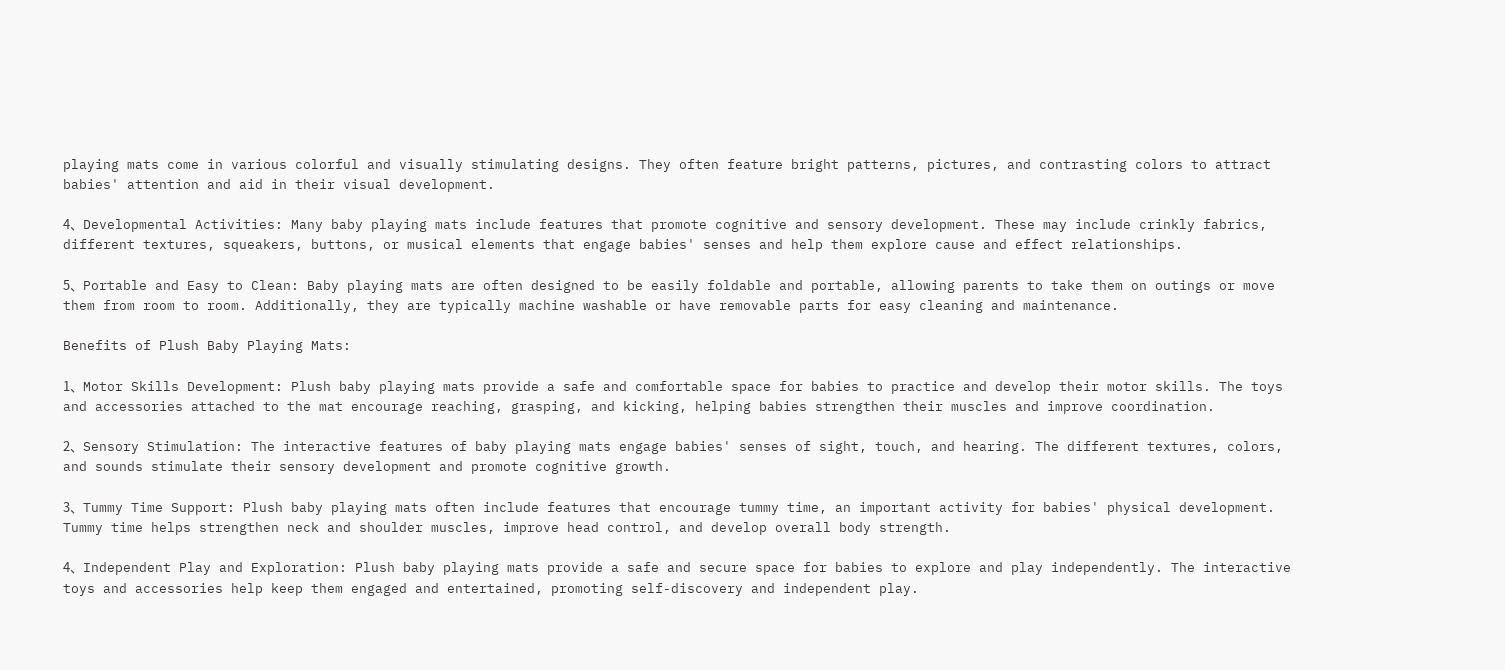playing mats come in various colorful and visually stimulating designs. They often feature bright patterns, pictures, and contrasting colors to attract babies' attention and aid in their visual development.

4、Developmental Activities: Many baby playing mats include features that promote cognitive and sensory development. These may include crinkly fabrics, different textures, squeakers, buttons, or musical elements that engage babies' senses and help them explore cause and effect relationships.

5、Portable and Easy to Clean: Baby playing mats are often designed to be easily foldable and portable, allowing parents to take them on outings or move them from room to room. Additionally, they are typically machine washable or have removable parts for easy cleaning and maintenance.

Benefits of Plush Baby Playing Mats:

1、Motor Skills Development: Plush baby playing mats provide a safe and comfortable space for babies to practice and develop their motor skills. The toys and accessories attached to the mat encourage reaching, grasping, and kicking, helping babies strengthen their muscles and improve coordination.

2、Sensory Stimulation: The interactive features of baby playing mats engage babies' senses of sight, touch, and hearing. The different textures, colors, and sounds stimulate their sensory development and promote cognitive growth.

3、Tummy Time Support: Plush baby playing mats often include features that encourage tummy time, an important activity for babies' physical development. Tummy time helps strengthen neck and shoulder muscles, improve head control, and develop overall body strength.

4、Independent Play and Exploration: Plush baby playing mats provide a safe and secure space for babies to explore and play independently. The interactive toys and accessories help keep them engaged and entertained, promoting self-discovery and independent play.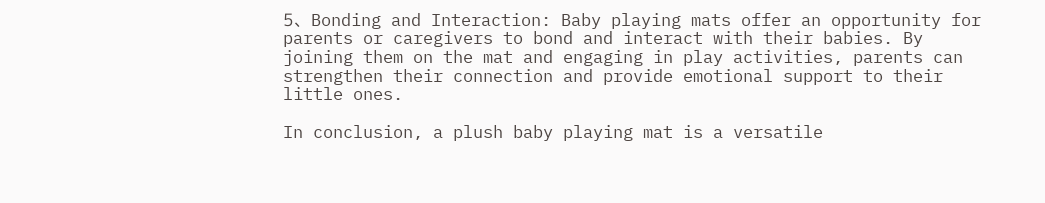5、Bonding and Interaction: Baby playing mats offer an opportunity for parents or caregivers to bond and interact with their babies. By joining them on the mat and engaging in play activities, parents can strengthen their connection and provide emotional support to their little ones.

In conclusion, a plush baby playing mat is a versatile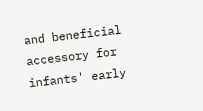and beneficial accessory for infants' early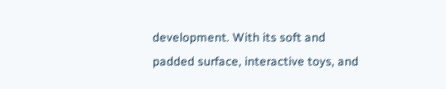development. With its soft and padded surface, interactive toys, and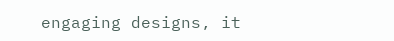engaging designs, it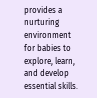provides a nurturing environment for babies to explore, learn, and develop essential skills.